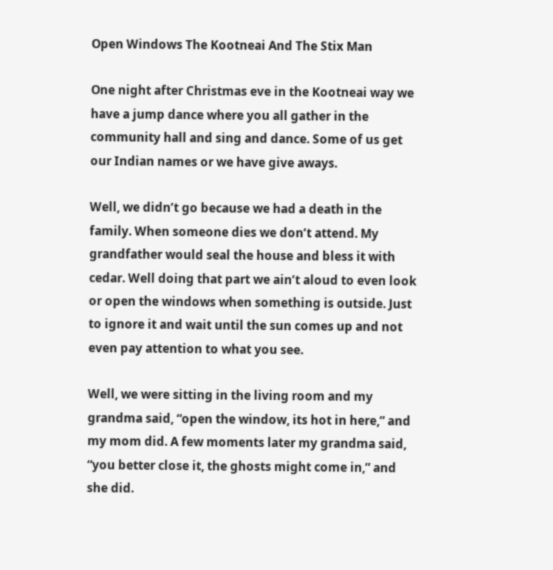Open Windows The Kootneai And The Stix Man

One night after Christmas eve in the Kootneai way we have a jump dance where you all gather in the community hall and sing and dance. Some of us get our Indian names or we have give aways.

Well, we didn’t go because we had a death in the family. When someone dies we don’t attend. My grandfather would seal the house and bless it with cedar. Well doing that part we ain’t aloud to even look or open the windows when something is outside. Just to ignore it and wait until the sun comes up and not even pay attention to what you see.

Well, we were sitting in the living room and my grandma said, “open the window, its hot in here,” and my mom did. A few moments later my grandma said, “you better close it, the ghosts might come in,” and she did.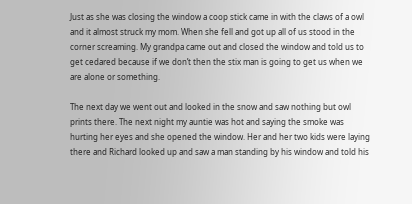Just as she was closing the window a coop stick came in with the claws of a owl and it almost struck my mom. When she fell and got up all of us stood in the corner screaming. My grandpa came out and closed the window and told us to get cedared because if we don’t then the stix man is going to get us when we are alone or something.

The next day we went out and looked in the snow and saw nothing but owl prints there. The next night my auntie was hot and saying the smoke was hurting her eyes and she opened the window. Her and her two kids were laying there and Richard looked up and saw a man standing by his window and told his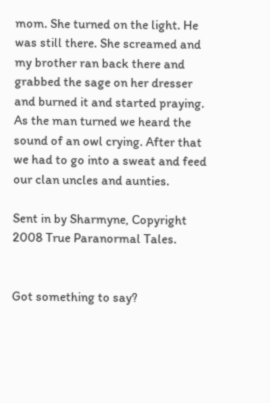mom. She turned on the light. He was still there. She screamed and my brother ran back there and grabbed the sage on her dresser and burned it and started praying. As the man turned we heard the sound of an owl crying. After that we had to go into a sweat and feed our clan uncles and aunties.

Sent in by Sharmyne, Copyright 2008 True Paranormal Tales.


Got something to say?